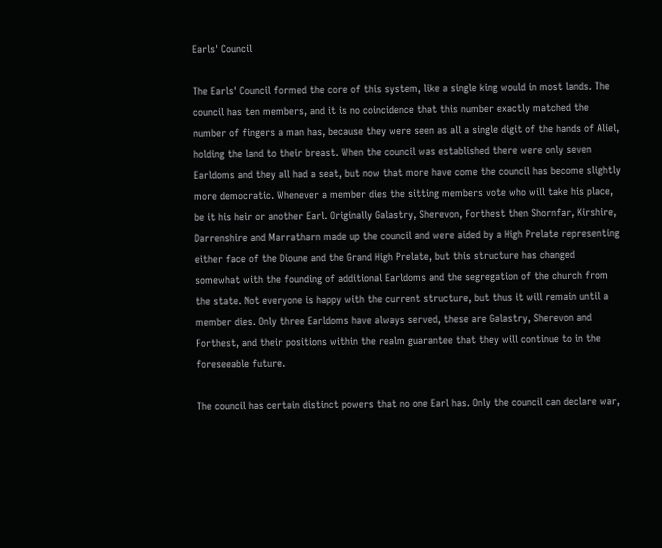Earls' Council

The Earls' Council formed the core of this system, like a single king would in most lands. The council has ten members, and it is no coincidence that this number exactly matched the number of fingers a man has, because they were seen as all a single digit of the hands of Aliel, holding the land to their breast. When the council was established there were only seven Earldoms and they all had a seat, but now that more have come the council has become slightly more democratic. Whenever a member dies the sitting members vote who will take his place, be it his heir or another Earl. Originally Galastry, Sherevon, Forthest then Shornfar, Kirshire, Darrenshire and Marratharn made up the council and were aided by a High Prelate representing either face of the Dioune and the Grand High Prelate, but this structure has changed somewhat with the founding of additional Earldoms and the segregation of the church from the state. Not everyone is happy with the current structure, but thus it will remain until a member dies. Only three Earldoms have always served, these are Galastry, Sherevon and Forthest, and their positions within the realm guarantee that they will continue to in the foreseeable future.

The council has certain distinct powers that no one Earl has. Only the council can declare war,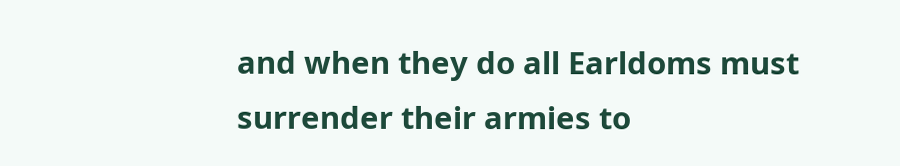and when they do all Earldoms must surrender their armies to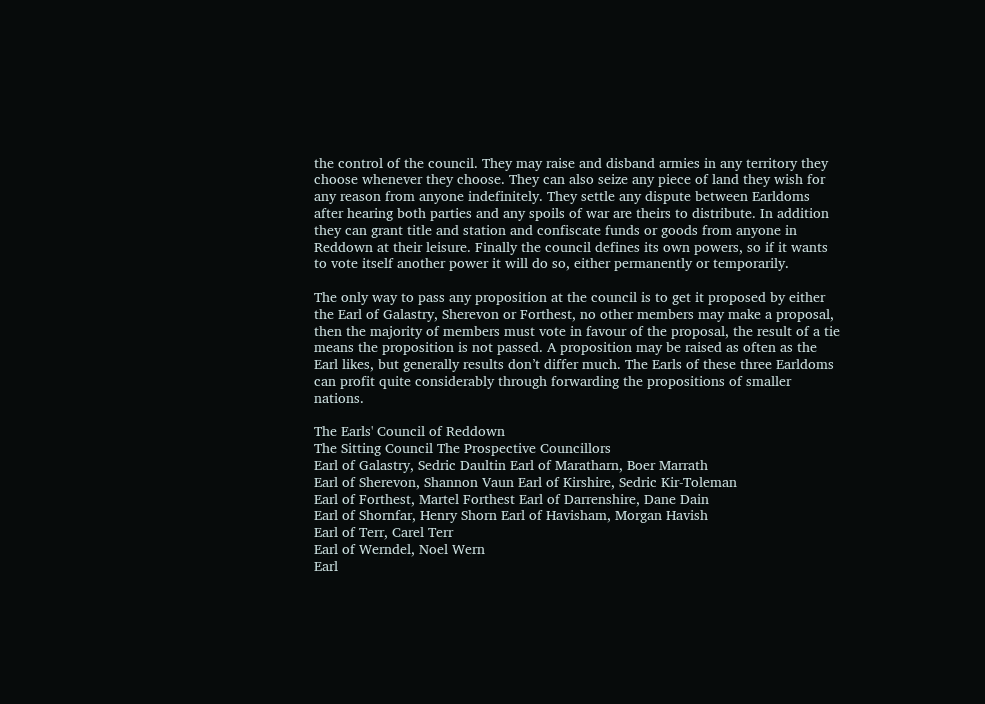the control of the council. They may raise and disband armies in any territory they choose whenever they choose. They can also seize any piece of land they wish for any reason from anyone indefinitely. They settle any dispute between Earldoms after hearing both parties and any spoils of war are theirs to distribute. In addition they can grant title and station and confiscate funds or goods from anyone in Reddown at their leisure. Finally the council defines its own powers, so if it wants to vote itself another power it will do so, either permanently or temporarily.

The only way to pass any proposition at the council is to get it proposed by either the Earl of Galastry, Sherevon or Forthest, no other members may make a proposal, then the majority of members must vote in favour of the proposal, the result of a tie means the proposition is not passed. A proposition may be raised as often as the Earl likes, but generally results don’t differ much. The Earls of these three Earldoms can profit quite considerably through forwarding the propositions of smaller nations.

The Earls' Council of Reddown
The Sitting Council The Prospective Councillors
Earl of Galastry, Sedric Daultin Earl of Maratharn, Boer Marrath
Earl of Sherevon, Shannon Vaun Earl of Kirshire, Sedric Kir-Toleman
Earl of Forthest, Martel Forthest Earl of Darrenshire, Dane Dain
Earl of Shornfar, Henry Shorn Earl of Havisham, Morgan Havish
Earl of Terr, Carel Terr
Earl of Werndel, Noel Wern
Earl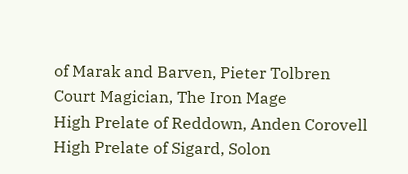of Marak and Barven, Pieter Tolbren
Court Magician, The Iron Mage
High Prelate of Reddown, Anden Corovell
High Prelate of Sigard, Solon